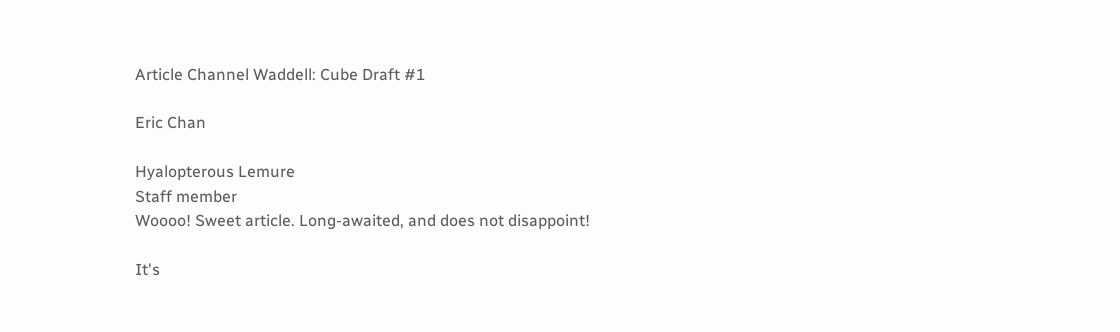Article Channel Waddell: Cube Draft #1

Eric Chan

Hyalopterous Lemure
Staff member
Woooo! Sweet article. Long-awaited, and does not disappoint!

It's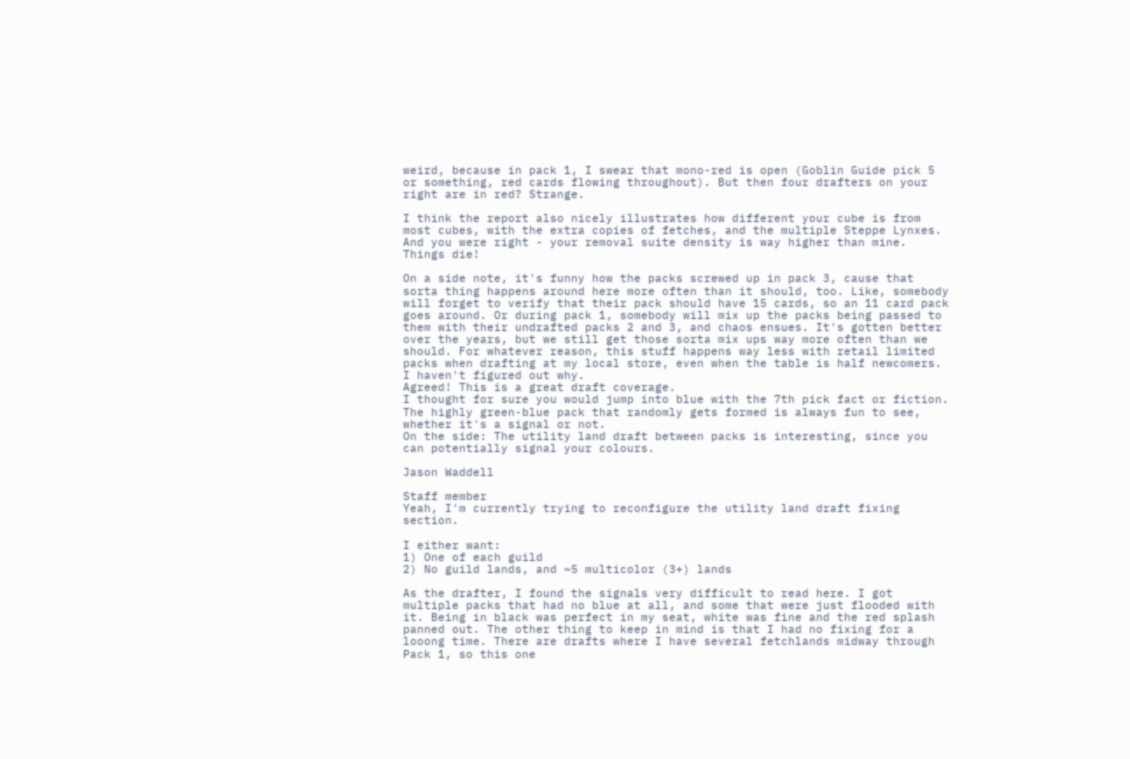weird, because in pack 1, I swear that mono-red is open (Goblin Guide pick 5 or something, red cards flowing throughout). But then four drafters on your right are in red? Strange.

I think the report also nicely illustrates how different your cube is from most cubes, with the extra copies of fetches, and the multiple Steppe Lynxes. And you were right - your removal suite density is way higher than mine. Things die!

On a side note, it's funny how the packs screwed up in pack 3, cause that sorta thing happens around here more often than it should, too. Like, somebody will forget to verify that their pack should have 15 cards, so an 11 card pack goes around. Or during pack 1, somebody will mix up the packs being passed to them with their undrafted packs 2 and 3, and chaos ensues. It's gotten better over the years, but we still get those sorta mix ups way more often than we should. For whatever reason, this stuff happens way less with retail limited packs when drafting at my local store, even when the table is half newcomers. I haven't figured out why.
Agreed! This is a great draft coverage.
I thought for sure you would jump into blue with the 7th pick fact or fiction.
The highly green-blue pack that randomly gets formed is always fun to see, whether it's a signal or not.
On the side: The utility land draft between packs is interesting, since you can potentially signal your colours.

Jason Waddell

Staff member
Yeah, I'm currently trying to reconfigure the utility land draft fixing section.

I either want:
1) One of each guild
2) No guild lands, and ~5 multicolor (3+) lands

As the drafter, I found the signals very difficult to read here. I got multiple packs that had no blue at all, and some that were just flooded with it. Being in black was perfect in my seat, white was fine and the red splash panned out. The other thing to keep in mind is that I had no fixing for a looong time. There are drafts where I have several fetchlands midway through Pack 1, so this one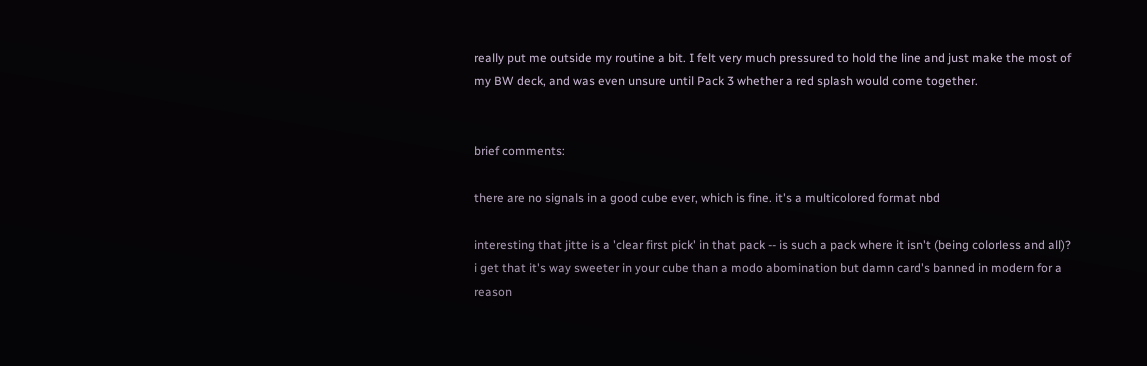really put me outside my routine a bit. I felt very much pressured to hold the line and just make the most of my BW deck, and was even unsure until Pack 3 whether a red splash would come together.


brief comments:

there are no signals in a good cube ever, which is fine. it's a multicolored format nbd

interesting that jitte is a 'clear first pick' in that pack -- is such a pack where it isn't (being colorless and all)? i get that it's way sweeter in your cube than a modo abomination but damn card's banned in modern for a reason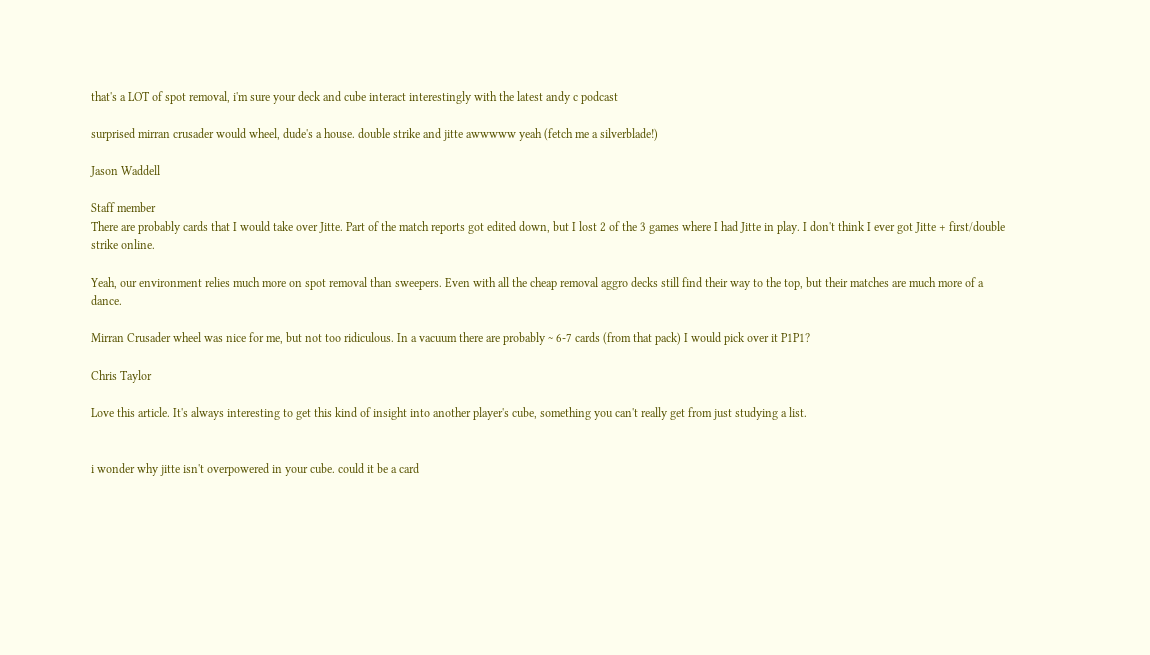that's a LOT of spot removal, i'm sure your deck and cube interact interestingly with the latest andy c podcast

surprised mirran crusader would wheel, dude's a house. double strike and jitte awwwww yeah (fetch me a silverblade!)

Jason Waddell

Staff member
There are probably cards that I would take over Jitte. Part of the match reports got edited down, but I lost 2 of the 3 games where I had Jitte in play. I don't think I ever got Jitte + first/double strike online.

Yeah, our environment relies much more on spot removal than sweepers. Even with all the cheap removal aggro decks still find their way to the top, but their matches are much more of a dance.

Mirran Crusader wheel was nice for me, but not too ridiculous. In a vacuum there are probably ~ 6-7 cards (from that pack) I would pick over it P1P1?

Chris Taylor

Love this article. It's always interesting to get this kind of insight into another player's cube, something you can't really get from just studying a list.


i wonder why jitte isn't overpowered in your cube. could it be a card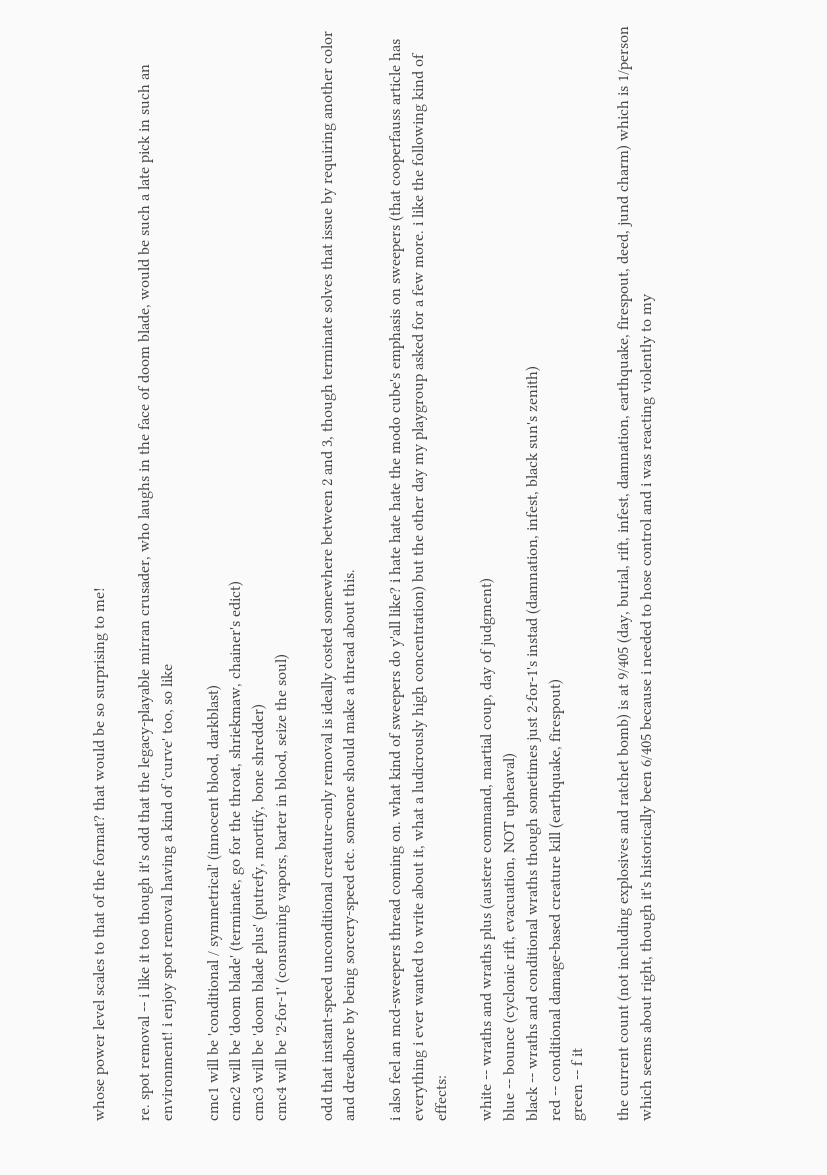whose power level scales to that of the format? that would be so surprising to me!

re. spot removal -- i like it too though it's odd that the legacy-playable mirran crusader, who laughs in the face of doom blade, would be such a late pick in such an environment! i enjoy spot removal having a kind of 'curve' too, so like

cmc1 will be 'conditional / symmetrical' (innocent blood, darkblast)
cmc2 will be 'doom blade' (terminate, go for the throat, shriekmaw, chainer's edict)
cmc3 will be 'doom blade plus' (putrefy, mortify, bone shredder)
cmc4 will be '2-for-1' (consuming vapors, barter in blood, seize the soul)

odd that instant-speed unconditional creature-only removal is ideally costed somewhere between 2 and 3, though terminate solves that issue by requiring another color and dreadbore by being sorcery-speed etc. someone should make a thread about this.

i also feel an mcd-sweepers thread coming on. what kind of sweepers do y'all like? i hate hate hate the modo cube's emphasis on sweepers (that cooperfauss article has everything i ever wanted to write about it, what a ludicrously high concentration) but the other day my playgroup asked for a few more. i like the following kind of effects:

white -- wraths and wraths plus (austere command, martial coup, day of judgment)
blue -- bounce (cyclonic rift, evacuation, NOT upheaval)
black -- wraths and conditional wraths though sometimes just 2-for-1's instad (damnation, infest, black sun's zenith)
red -- conditional damage-based creature kill (earthquake, firespout)
green -- f it

the current count (not including explosives and ratchet bomb) is at 9/405 (day, burial, rift, infest, damnation, earthquake, firespout, deed, jund charm) which is 1/person which seems about right, though it's historically been 6/405 because i needed to hose control and i was reacting violently to my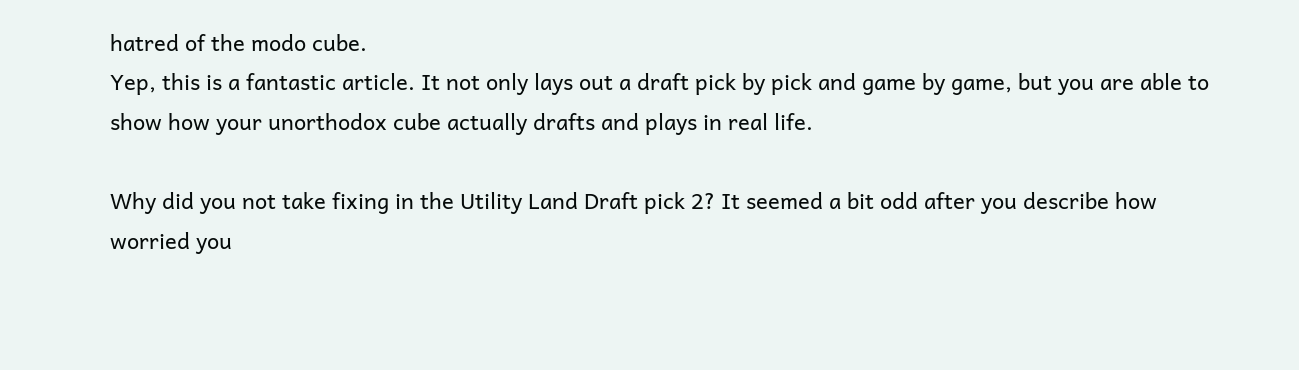hatred of the modo cube.
Yep, this is a fantastic article. It not only lays out a draft pick by pick and game by game, but you are able to show how your unorthodox cube actually drafts and plays in real life.

Why did you not take fixing in the Utility Land Draft pick 2? It seemed a bit odd after you describe how worried you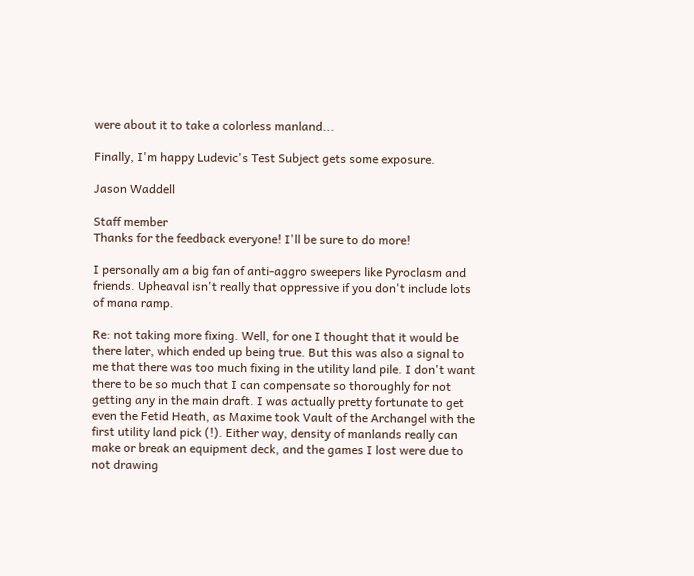were about it to take a colorless manland...

Finally, I'm happy Ludevic's Test Subject gets some exposure.

Jason Waddell

Staff member
Thanks for the feedback everyone! I'll be sure to do more!

I personally am a big fan of anti-aggro sweepers like Pyroclasm and friends. Upheaval isn't really that oppressive if you don't include lots of mana ramp.

Re: not taking more fixing. Well, for one I thought that it would be there later, which ended up being true. But this was also a signal to me that there was too much fixing in the utility land pile. I don't want there to be so much that I can compensate so thoroughly for not getting any in the main draft. I was actually pretty fortunate to get even the Fetid Heath, as Maxime took Vault of the Archangel with the first utility land pick (!). Either way, density of manlands really can make or break an equipment deck, and the games I lost were due to not drawing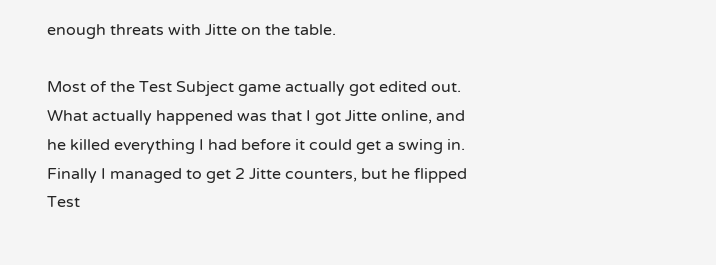enough threats with Jitte on the table.

Most of the Test Subject game actually got edited out. What actually happened was that I got Jitte online, and he killed everything I had before it could get a swing in. Finally I managed to get 2 Jitte counters, but he flipped Test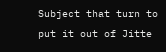Subject that turn to put it out of Jitte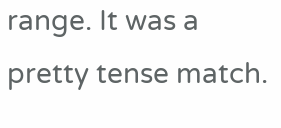range. It was a pretty tense match.